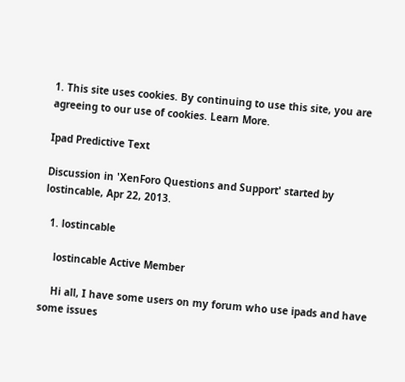1. This site uses cookies. By continuing to use this site, you are agreeing to our use of cookies. Learn More.

Ipad Predictive Text

Discussion in 'XenForo Questions and Support' started by lostincable, Apr 22, 2013.

  1. lostincable

    lostincable Active Member

    Hi all, I have some users on my forum who use ipads and have some issues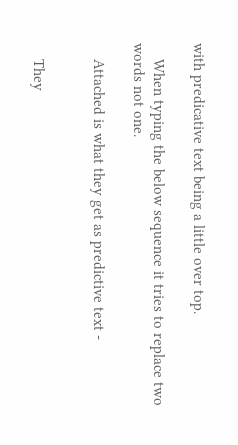with predicative text being a little over top.

    When typing the below sequence it tries to replace two words not one.

    Attached is what they get as predictive text -


    They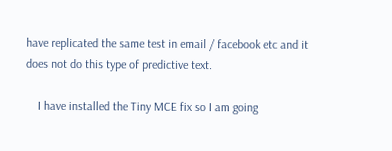have replicated the same test in email / facebook etc and it does not do this type of predictive text.

    I have installed the Tiny MCE fix so I am going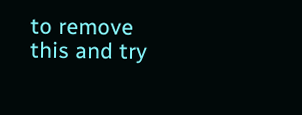to remove this and try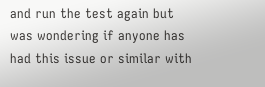and run the test again but was wondering if anyone has had this issue or similar with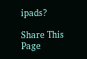ipads?

Share This Page